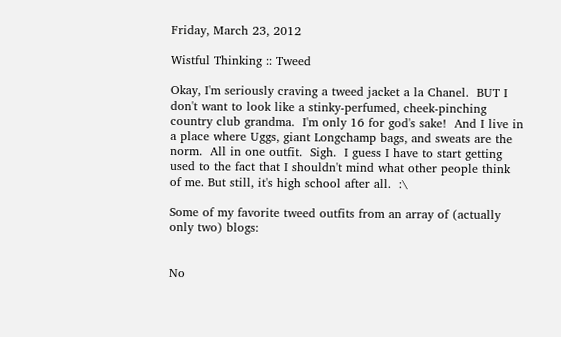Friday, March 23, 2012

Wistful Thinking :: Tweed

Okay, I'm seriously craving a tweed jacket a la Chanel.  BUT I don't want to look like a stinky-perfumed, cheek-pinching country club grandma.  I'm only 16 for god's sake!  And I live in a place where Uggs, giant Longchamp bags, and sweats are the norm.  All in one outfit.  Sigh.  I guess I have to start getting used to the fact that I shouldn't mind what other people think of me. But still, it's high school after all.  :\

Some of my favorite tweed outfits from an array of (actually only two) blogs:


No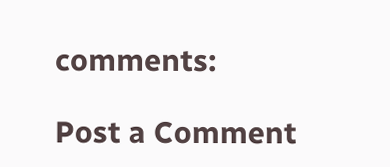comments:

Post a Comment